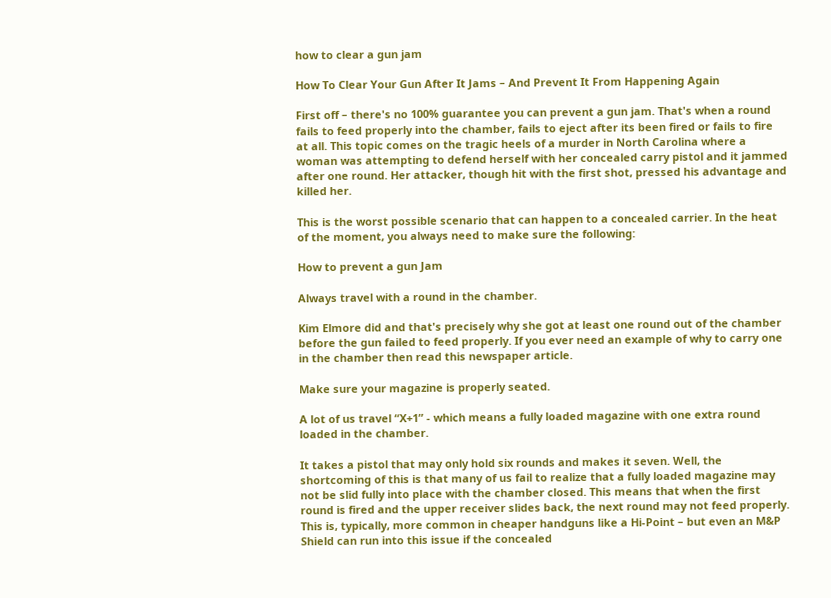how to clear a gun jam

How To Clear Your Gun After It Jams – And Prevent It From Happening Again

First off – there's no 100% guarantee you can prevent a gun jam. That's when a round fails to feed properly into the chamber, fails to eject after its been fired or fails to fire at all. This topic comes on the tragic heels of a murder in North Carolina where a woman was attempting to defend herself with her concealed carry pistol and it jammed after one round. Her attacker, though hit with the first shot, pressed his advantage and killed her.

This is the worst possible scenario that can happen to a concealed carrier. In the heat of the moment, you always need to make sure the following:

How to prevent a gun Jam

Always travel with a round in the chamber.

Kim Elmore did and that's precisely why she got at least one round out of the chamber before the gun failed to feed properly. If you ever need an example of why to carry one in the chamber then read this newspaper article.

Make sure your magazine is properly seated.

A lot of us travel “X+1” - which means a fully loaded magazine with one extra round loaded in the chamber.

It takes a pistol that may only hold six rounds and makes it seven. Well, the shortcoming of this is that many of us fail to realize that a fully loaded magazine may not be slid fully into place with the chamber closed. This means that when the first round is fired and the upper receiver slides back, the next round may not feed properly. This is, typically, more common in cheaper handguns like a Hi-Point – but even an M&P Shield can run into this issue if the concealed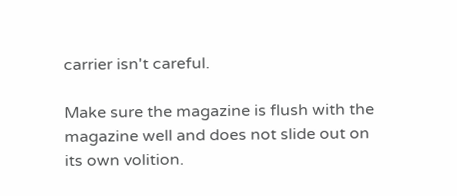carrier isn't careful.

Make sure the magazine is flush with the magazine well and does not slide out on its own volition.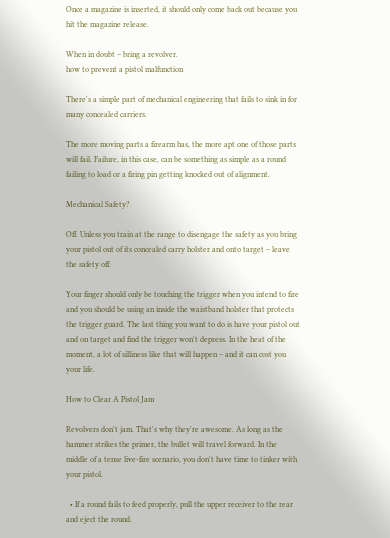Once a magazine is inserted, it should only come back out because you hit the magazine release.

When in doubt – bring a revolver.
how to prevent a pistol malfunction

There's a simple part of mechanical engineering that fails to sink in for many concealed carriers.

The more moving parts a firearm has, the more apt one of those parts will fail. Failure, in this case, can be something as simple as a round failing to load or a firing pin getting knocked out of alignment.

Mechanical Safety?

Off. Unless you train at the range to disengage the safety as you bring your pistol out of its concealed carry holster and onto target – leave the safety off.

Your finger should only be touching the trigger when you intend to fire and you should be using an inside the waistband holster that protects the trigger guard. The last thing you want to do is have your pistol out and on target and find the trigger won't depress. In the heat of the moment, a lot of silliness like that will happen – and it can cost you your life.

How to Clear A Pistol Jam

Revolvers don't jam. That's why they're awesome. As long as the hammer strikes the primer, the bullet will travel forward. In the middle of a tense live-fire scenario, you don't have time to tinker with your pistol.

  • If a round fails to feed properly, pull the upper receiver to the rear and eject the round.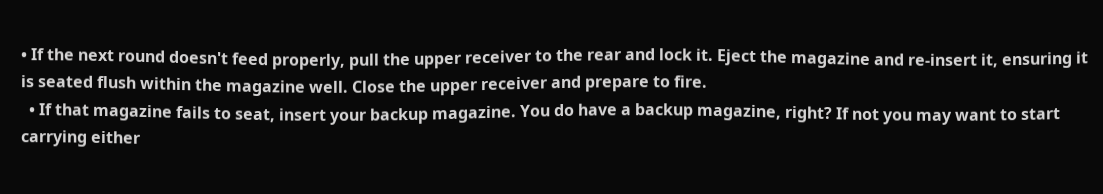• If the next round doesn't feed properly, pull the upper receiver to the rear and lock it. Eject the magazine and re-insert it, ensuring it is seated flush within the magazine well. Close the upper receiver and prepare to fire.
  • If that magazine fails to seat, insert your backup magazine. You do have a backup magazine, right? If not you may want to start carrying either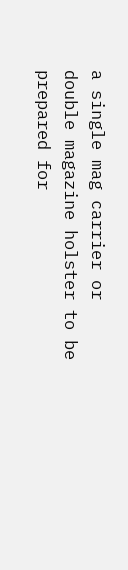a single mag carrier or double magazine holster to be prepared for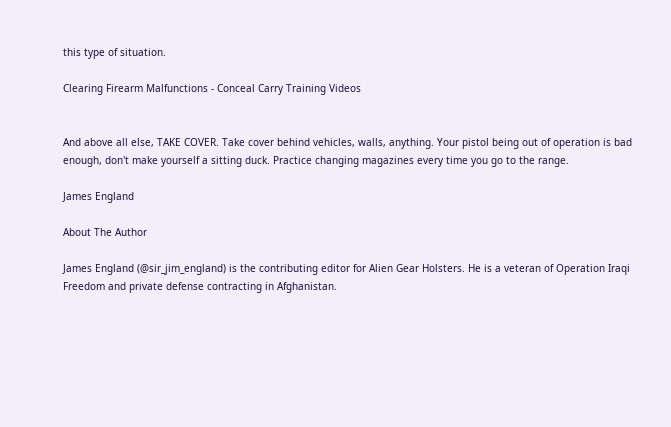this type of situation.

Clearing Firearm Malfunctions - Conceal Carry Training Videos


And above all else, TAKE COVER. Take cover behind vehicles, walls, anything. Your pistol being out of operation is bad enough, don't make yourself a sitting duck. Practice changing magazines every time you go to the range.

James England

About The Author

James England (@sir_jim_england) is the contributing editor for Alien Gear Holsters. He is a veteran of Operation Iraqi Freedom and private defense contracting in Afghanistan.